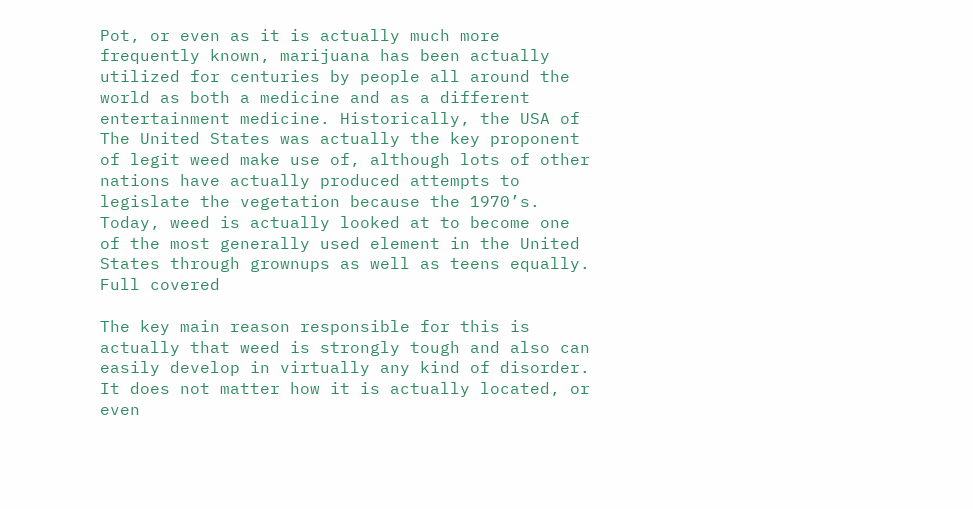Pot, or even as it is actually much more frequently known, marijuana has been actually utilized for centuries by people all around the world as both a medicine and as a different entertainment medicine. Historically, the USA of The United States was actually the key proponent of legit weed make use of, although lots of other nations have actually produced attempts to legislate the vegetation because the 1970’s. Today, weed is actually looked at to become one of the most generally used element in the United States through grownups as well as teens equally. Full covered

The key main reason responsible for this is actually that weed is strongly tough and also can easily develop in virtually any kind of disorder. It does not matter how it is actually located, or even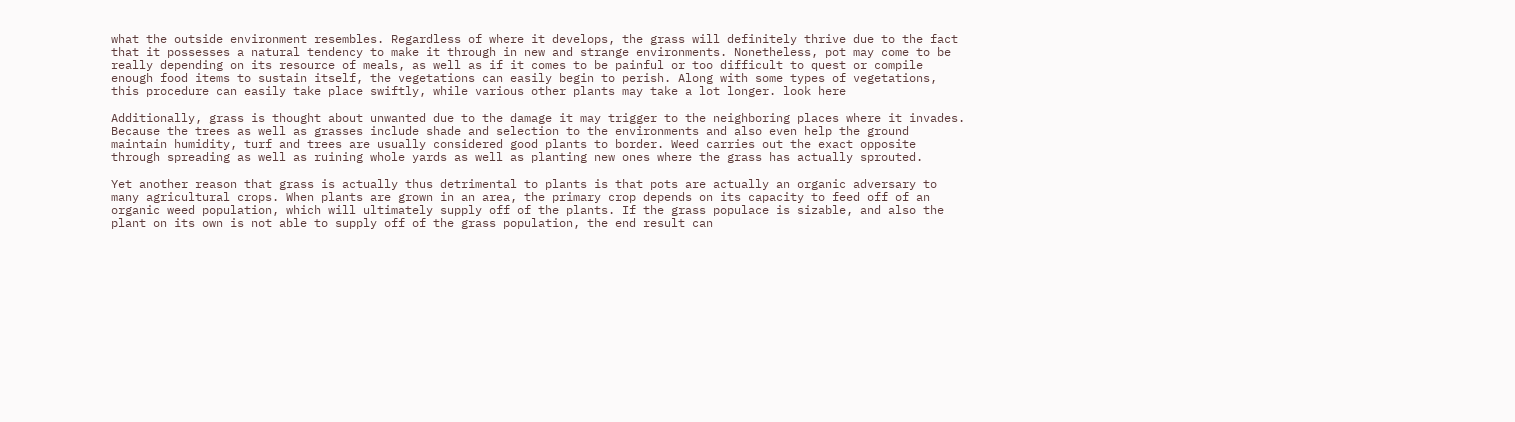what the outside environment resembles. Regardless of where it develops, the grass will definitely thrive due to the fact that it possesses a natural tendency to make it through in new and strange environments. Nonetheless, pot may come to be really depending on its resource of meals, as well as if it comes to be painful or too difficult to quest or compile enough food items to sustain itself, the vegetations can easily begin to perish. Along with some types of vegetations, this procedure can easily take place swiftly, while various other plants may take a lot longer. look here

Additionally, grass is thought about unwanted due to the damage it may trigger to the neighboring places where it invades. Because the trees as well as grasses include shade and selection to the environments and also even help the ground maintain humidity, turf and trees are usually considered good plants to border. Weed carries out the exact opposite through spreading as well as ruining whole yards as well as planting new ones where the grass has actually sprouted.

Yet another reason that grass is actually thus detrimental to plants is that pots are actually an organic adversary to many agricultural crops. When plants are grown in an area, the primary crop depends on its capacity to feed off of an organic weed population, which will ultimately supply off of the plants. If the grass populace is sizable, and also the plant on its own is not able to supply off of the grass population, the end result can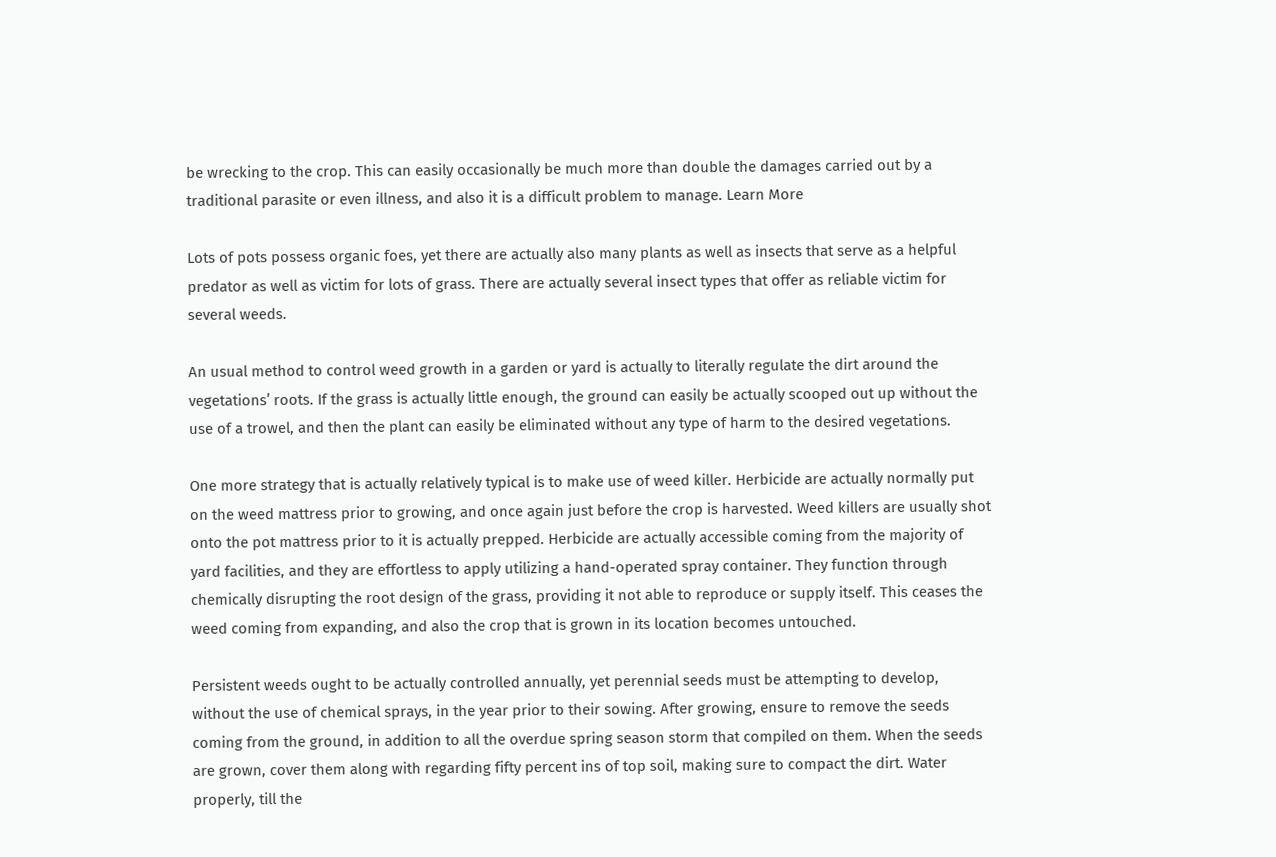be wrecking to the crop. This can easily occasionally be much more than double the damages carried out by a traditional parasite or even illness, and also it is a difficult problem to manage. Learn More

Lots of pots possess organic foes, yet there are actually also many plants as well as insects that serve as a helpful predator as well as victim for lots of grass. There are actually several insect types that offer as reliable victim for several weeds.

An usual method to control weed growth in a garden or yard is actually to literally regulate the dirt around the vegetations’ roots. If the grass is actually little enough, the ground can easily be actually scooped out up without the use of a trowel, and then the plant can easily be eliminated without any type of harm to the desired vegetations.

One more strategy that is actually relatively typical is to make use of weed killer. Herbicide are actually normally put on the weed mattress prior to growing, and once again just before the crop is harvested. Weed killers are usually shot onto the pot mattress prior to it is actually prepped. Herbicide are actually accessible coming from the majority of yard facilities, and they are effortless to apply utilizing a hand-operated spray container. They function through chemically disrupting the root design of the grass, providing it not able to reproduce or supply itself. This ceases the weed coming from expanding, and also the crop that is grown in its location becomes untouched.

Persistent weeds ought to be actually controlled annually, yet perennial seeds must be attempting to develop, without the use of chemical sprays, in the year prior to their sowing. After growing, ensure to remove the seeds coming from the ground, in addition to all the overdue spring season storm that compiled on them. When the seeds are grown, cover them along with regarding fifty percent ins of top soil, making sure to compact the dirt. Water properly, till the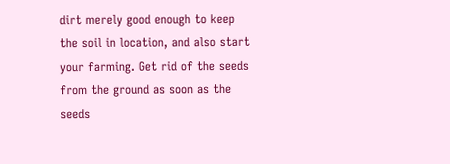dirt merely good enough to keep the soil in location, and also start your farming. Get rid of the seeds from the ground as soon as the seeds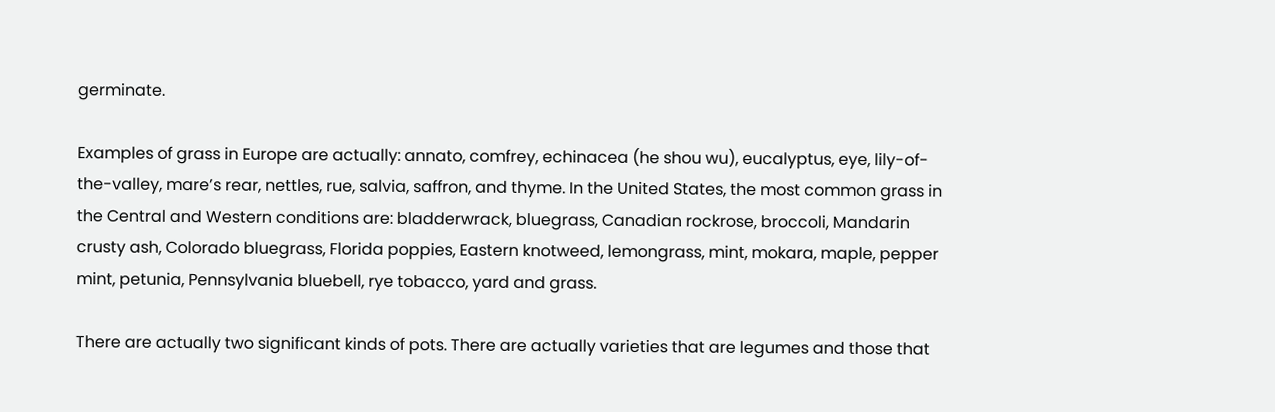germinate.

Examples of grass in Europe are actually: annato, comfrey, echinacea (he shou wu), eucalyptus, eye, lily-of-the-valley, mare’s rear, nettles, rue, salvia, saffron, and thyme. In the United States, the most common grass in the Central and Western conditions are: bladderwrack, bluegrass, Canadian rockrose, broccoli, Mandarin crusty ash, Colorado bluegrass, Florida poppies, Eastern knotweed, lemongrass, mint, mokara, maple, pepper mint, petunia, Pennsylvania bluebell, rye tobacco, yard and grass.

There are actually two significant kinds of pots. There are actually varieties that are legumes and those that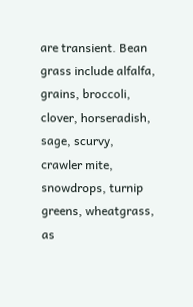are transient. Bean grass include alfalfa, grains, broccoli, clover, horseradish, sage, scurvy, crawler mite, snowdrops, turnip greens, wheatgrass, as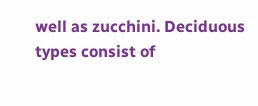well as zucchini. Deciduous types consist of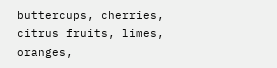buttercups, cherries, citrus fruits, limes, oranges,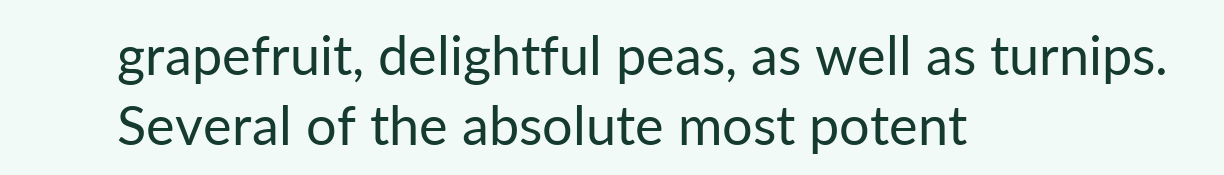grapefruit, delightful peas, as well as turnips. Several of the absolute most potent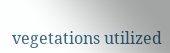vegetations utilized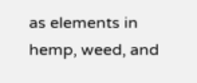as elements in hemp, weed, and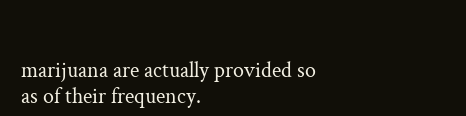marijuana are actually provided so as of their frequency.